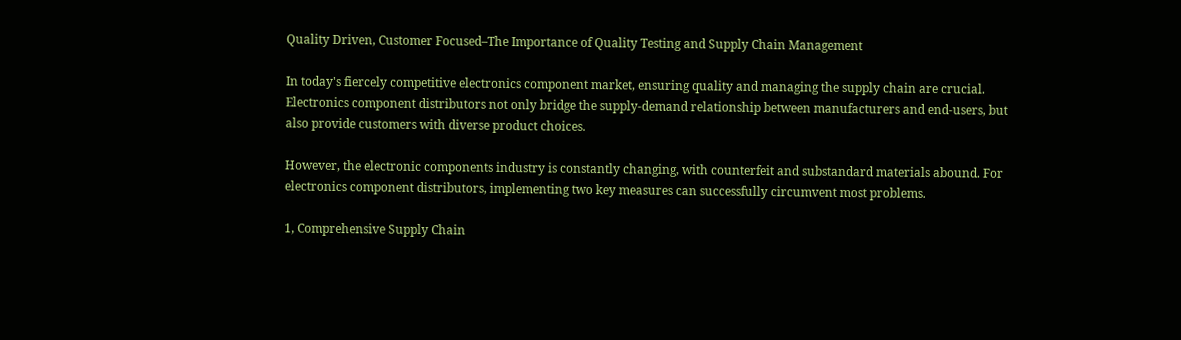Quality Driven, Customer Focused–The Importance of Quality Testing and Supply Chain Management

In today's fiercely competitive electronics component market, ensuring quality and managing the supply chain are crucial. Electronics component distributors not only bridge the supply-demand relationship between manufacturers and end-users, but also provide customers with diverse product choices.

However, the electronic components industry is constantly changing, with counterfeit and substandard materials abound. For electronics component distributors, implementing two key measures can successfully circumvent most problems.

1, Comprehensive Supply Chain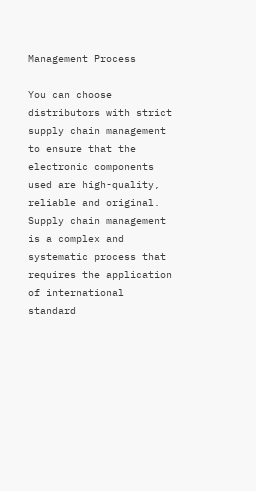Management Process

You can choose distributors with strict supply chain management to ensure that the electronic components used are high-quality, reliable and original. Supply chain management is a complex and systematic process that requires the application of international standard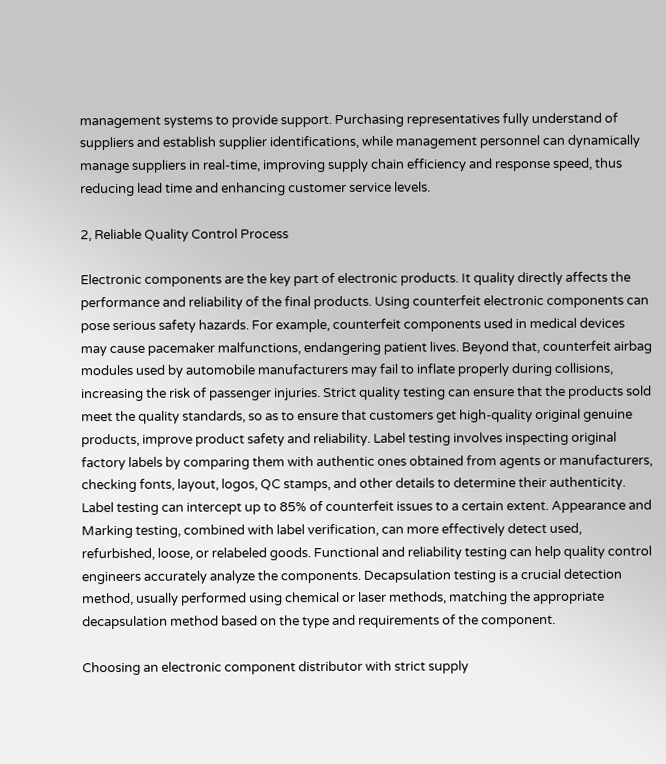management systems to provide support. Purchasing representatives fully understand of suppliers and establish supplier identifications, while management personnel can dynamically manage suppliers in real-time, improving supply chain efficiency and response speed, thus reducing lead time and enhancing customer service levels.

2, Reliable Quality Control Process

Electronic components are the key part of electronic products. It quality directly affects the performance and reliability of the final products. Using counterfeit electronic components can pose serious safety hazards. For example, counterfeit components used in medical devices may cause pacemaker malfunctions, endangering patient lives. Beyond that, counterfeit airbag modules used by automobile manufacturers may fail to inflate properly during collisions, increasing the risk of passenger injuries. Strict quality testing can ensure that the products sold meet the quality standards, so as to ensure that customers get high-quality original genuine products, improve product safety and reliability. Label testing involves inspecting original factory labels by comparing them with authentic ones obtained from agents or manufacturers, checking fonts, layout, logos, QC stamps, and other details to determine their authenticity. Label testing can intercept up to 85% of counterfeit issues to a certain extent. Appearance and Marking testing, combined with label verification, can more effectively detect used, refurbished, loose, or relabeled goods. Functional and reliability testing can help quality control engineers accurately analyze the components. Decapsulation testing is a crucial detection method, usually performed using chemical or laser methods, matching the appropriate decapsulation method based on the type and requirements of the component.

Choosing an electronic component distributor with strict supply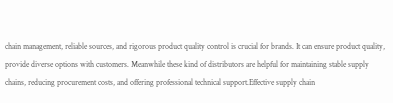chain management, reliable sources, and rigorous product quality control is crucial for brands. It can ensure product quality, provide diverse options with customers. Meanwhile these kind of distributors are helpful for maintaining stable supply chains, reducing procurement costs, and offering professional technical support.Effective supply chain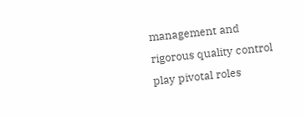management and rigorous quality control play pivotal roles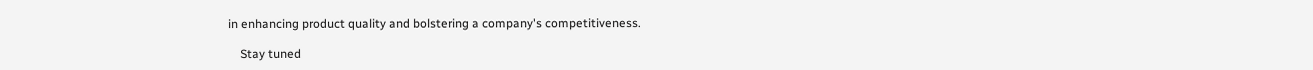in enhancing product quality and bolstering a company's competitiveness.

    Stay tuned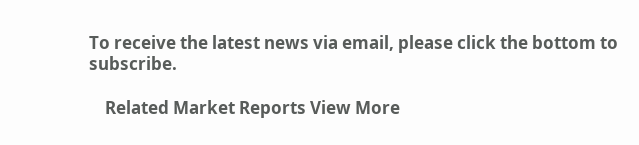To receive the latest news via email, please click the bottom to subscribe.

    Related Market Reports View More